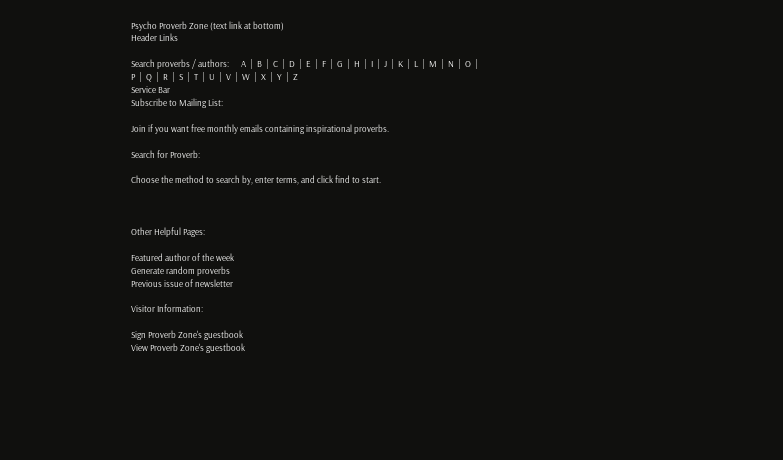Psycho Proverb Zone (text link at bottom)
Header Links

Search proverbs / authors:      A  |  B  |  C  |  D  |  E  |  F  |  G  |  H  |  I  |  J  |  K  |  L  |  M  |  N  |  O  |  P  |  Q  |  R  |  S  |  T  |  U  |  V  |  W  |  X  |  Y  |  Z
Service Bar
Subscribe to Mailing List:

Join if you want free monthly emails containing inspirational proverbs.

Search for Proverb:

Choose the method to search by, enter terms, and click find to start.



Other Helpful Pages:

Featured author of the week
Generate random proverbs
Previous issue of newsletter

Visitor Information:

Sign Proverb Zone's guestbook
View Proverb Zone's guestbook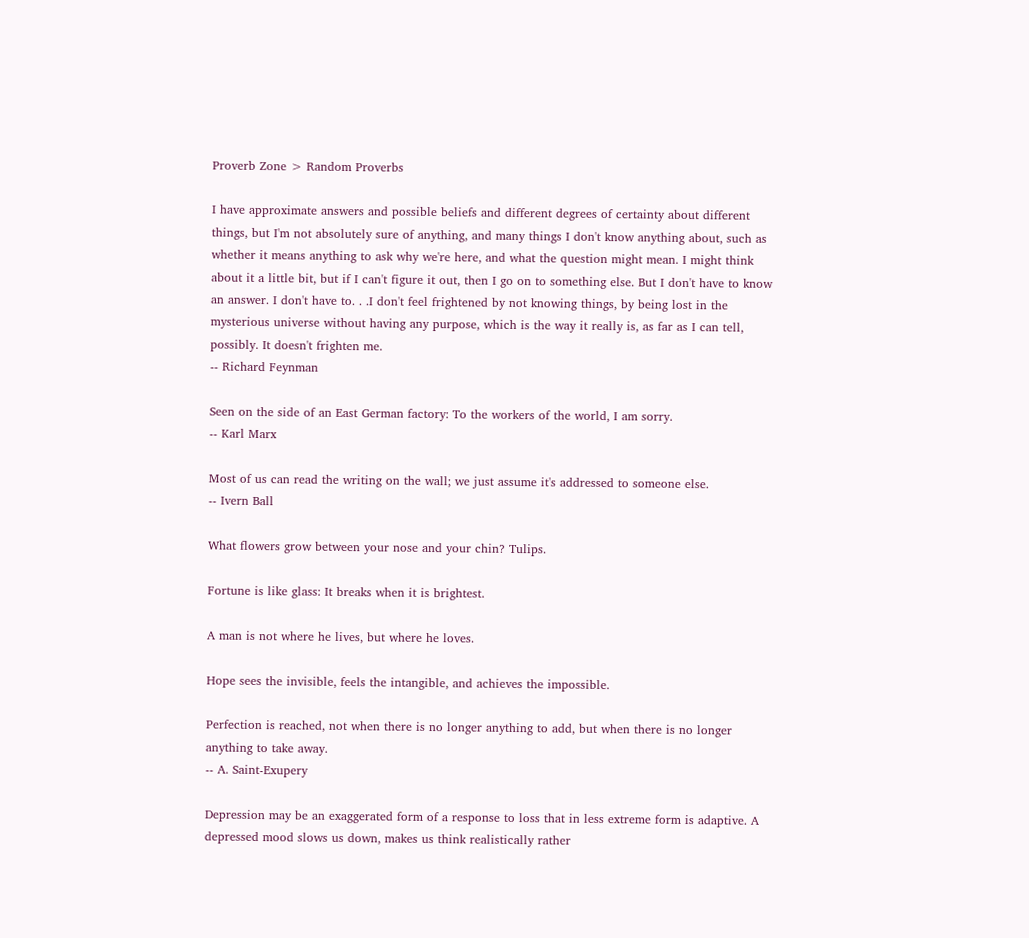Proverb Zone > Random Proverbs

I have approximate answers and possible beliefs and different degrees of certainty about different things, but I'm not absolutely sure of anything, and many things I don't know anything about, such as whether it means anything to ask why we're here, and what the question might mean. I might think about it a little bit, but if I can't figure it out, then I go on to something else. But I don't have to know an answer. I don't have to. . .I don't feel frightened by not knowing things, by being lost in the mysterious universe without having any purpose, which is the way it really is, as far as I can tell, possibly. It doesn't frighten me.
-- Richard Feynman

Seen on the side of an East German factory: To the workers of the world, I am sorry.
-- Karl Marx

Most of us can read the writing on the wall; we just assume it's addressed to someone else.
-- Ivern Ball

What flowers grow between your nose and your chin? Tulips.

Fortune is like glass: It breaks when it is brightest.

A man is not where he lives, but where he loves.

Hope sees the invisible, feels the intangible, and achieves the impossible.

Perfection is reached, not when there is no longer anything to add, but when there is no longer anything to take away.
-- A. Saint-Exupery

Depression may be an exaggerated form of a response to loss that in less extreme form is adaptive. A depressed mood slows us down, makes us think realistically rather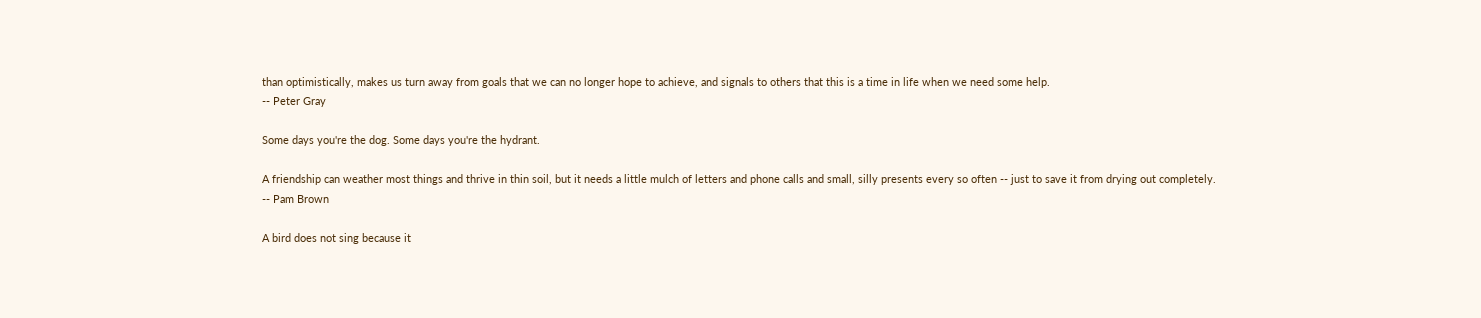than optimistically, makes us turn away from goals that we can no longer hope to achieve, and signals to others that this is a time in life when we need some help.
-- Peter Gray

Some days you're the dog. Some days you're the hydrant.

A friendship can weather most things and thrive in thin soil, but it needs a little mulch of letters and phone calls and small, silly presents every so often -- just to save it from drying out completely.
-- Pam Brown

A bird does not sing because it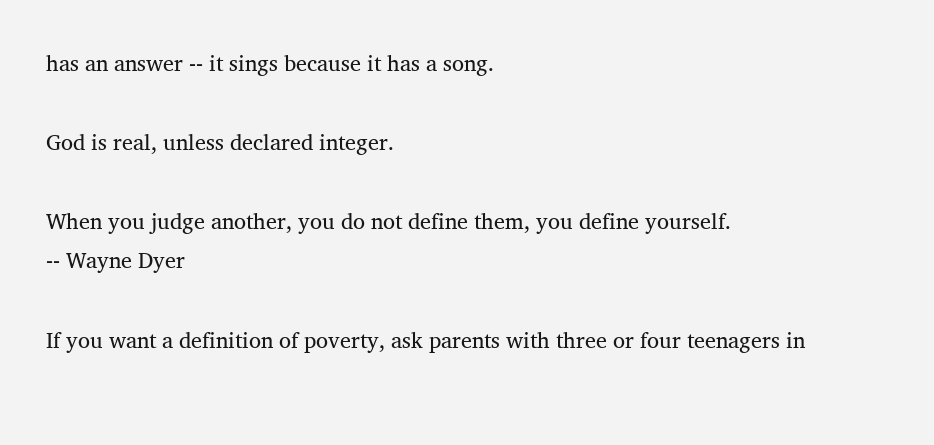has an answer -- it sings because it has a song.

God is real, unless declared integer.

When you judge another, you do not define them, you define yourself.
-- Wayne Dyer

If you want a definition of poverty, ask parents with three or four teenagers in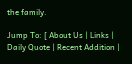the family.

Jump To: [ About Us | Links | Daily Quote | Recent Addition |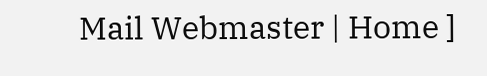Mail Webmaster | Home ]